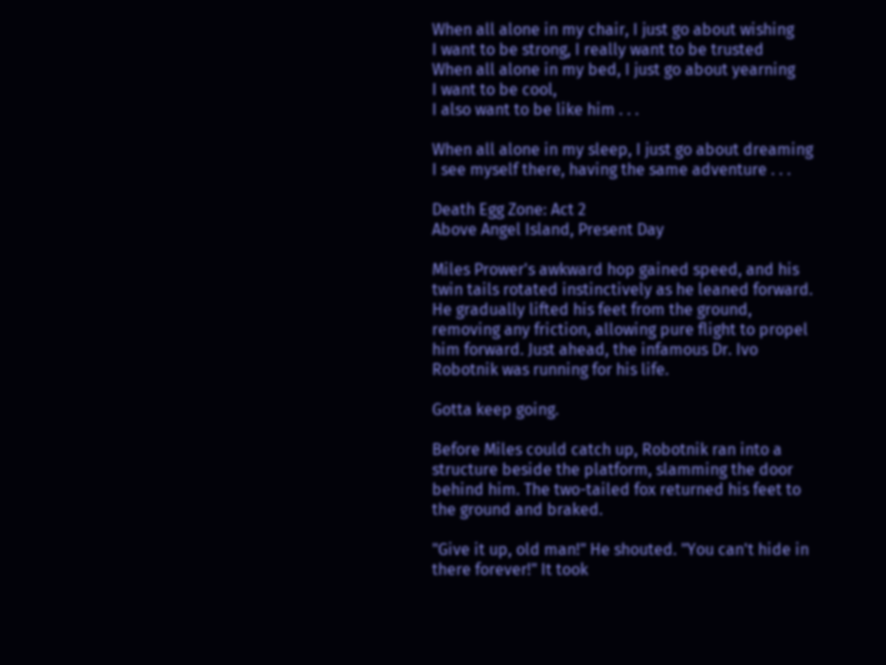When all alone in my chair, I just go about wishing
I want to be strong, I really want to be trusted
When all alone in my bed, I just go about yearning
I want to be cool,
I also want to be like him . . .

When all alone in my sleep, I just go about dreaming
I see myself there, having the same adventure . . .

Death Egg Zone: Act 2
Above Angel Island, Present Day

Miles Prower's awkward hop gained speed, and his twin tails rotated instinctively as he leaned forward. He gradually lifted his feet from the ground, removing any friction, allowing pure flight to propel him forward. Just ahead, the infamous Dr. Ivo Robotnik was running for his life.

Gotta keep going.

Before Miles could catch up, Robotnik ran into a structure beside the platform, slamming the door behind him. The two-tailed fox returned his feet to the ground and braked.

"Give it up, old man!" He shouted. "You can't hide in there forever!" It took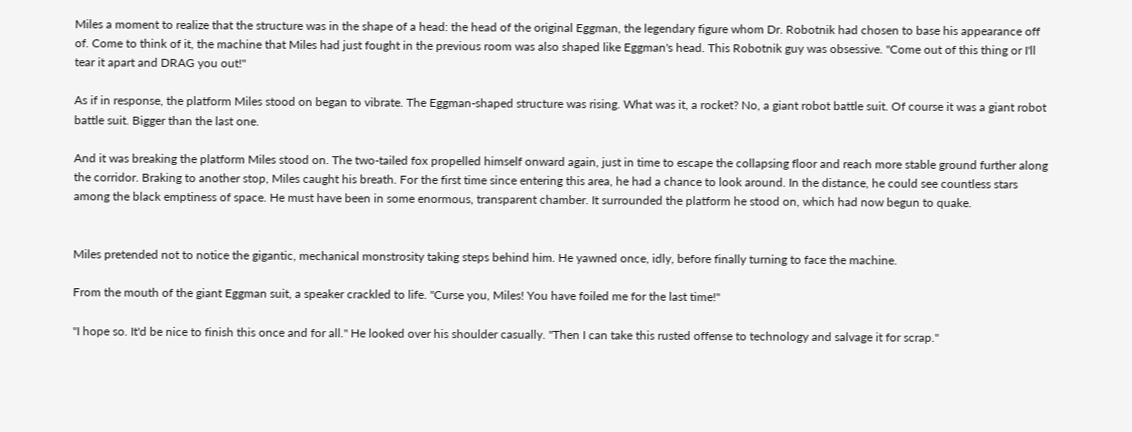Miles a moment to realize that the structure was in the shape of a head: the head of the original Eggman, the legendary figure whom Dr. Robotnik had chosen to base his appearance off of. Come to think of it, the machine that Miles had just fought in the previous room was also shaped like Eggman's head. This Robotnik guy was obsessive. "Come out of this thing or I'll tear it apart and DRAG you out!"

As if in response, the platform Miles stood on began to vibrate. The Eggman-shaped structure was rising. What was it, a rocket? No, a giant robot battle suit. Of course it was a giant robot battle suit. Bigger than the last one.

And it was breaking the platform Miles stood on. The two-tailed fox propelled himself onward again, just in time to escape the collapsing floor and reach more stable ground further along the corridor. Braking to another stop, Miles caught his breath. For the first time since entering this area, he had a chance to look around. In the distance, he could see countless stars among the black emptiness of space. He must have been in some enormous, transparent chamber. It surrounded the platform he stood on, which had now begun to quake.


Miles pretended not to notice the gigantic, mechanical monstrosity taking steps behind him. He yawned once, idly, before finally turning to face the machine.

From the mouth of the giant Eggman suit, a speaker crackled to life. "Curse you, Miles! You have foiled me for the last time!"

"I hope so. It'd be nice to finish this once and for all." He looked over his shoulder casually. "Then I can take this rusted offense to technology and salvage it for scrap."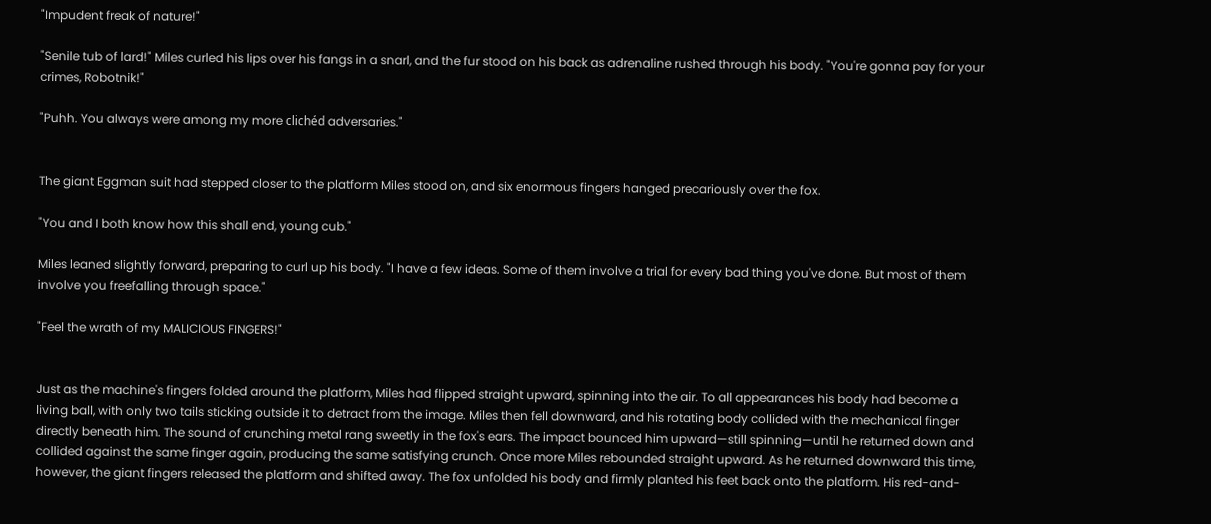"Impudent freak of nature!"

"Senile tub of lard!" Miles curled his lips over his fangs in a snarl, and the fur stood on his back as adrenaline rushed through his body. "You're gonna pay for your crimes, Robotnik!"

"Puhh. You always were among my more clichéd adversaries."


The giant Eggman suit had stepped closer to the platform Miles stood on, and six enormous fingers hanged precariously over the fox.

"You and I both know how this shall end, young cub."

Miles leaned slightly forward, preparing to curl up his body. "I have a few ideas. Some of them involve a trial for every bad thing you've done. But most of them involve you freefalling through space."

"Feel the wrath of my MALICIOUS FINGERS!"


Just as the machine's fingers folded around the platform, Miles had flipped straight upward, spinning into the air. To all appearances his body had become a living ball, with only two tails sticking outside it to detract from the image. Miles then fell downward, and his rotating body collided with the mechanical finger directly beneath him. The sound of crunching metal rang sweetly in the fox's ears. The impact bounced him upward—still spinning—until he returned down and collided against the same finger again, producing the same satisfying crunch. Once more Miles rebounded straight upward. As he returned downward this time, however, the giant fingers released the platform and shifted away. The fox unfolded his body and firmly planted his feet back onto the platform. His red-and-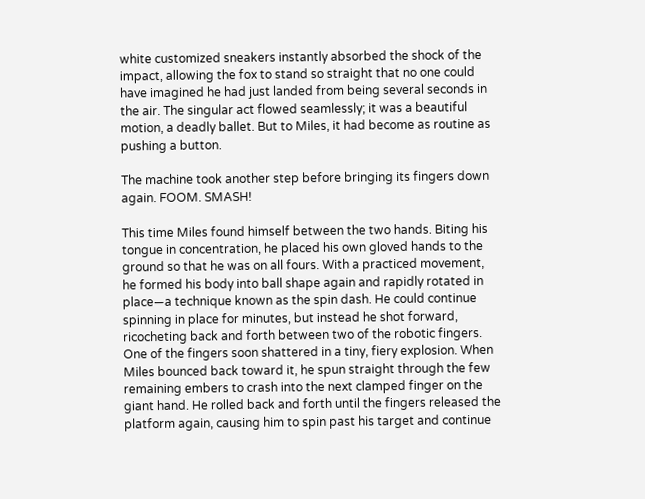white customized sneakers instantly absorbed the shock of the impact, allowing the fox to stand so straight that no one could have imagined he had just landed from being several seconds in the air. The singular act flowed seamlessly; it was a beautiful motion, a deadly ballet. But to Miles, it had become as routine as pushing a button.

The machine took another step before bringing its fingers down again. FOOM. SMASH!

This time Miles found himself between the two hands. Biting his tongue in concentration, he placed his own gloved hands to the ground so that he was on all fours. With a practiced movement, he formed his body into ball shape again and rapidly rotated in place—a technique known as the spin dash. He could continue spinning in place for minutes, but instead he shot forward, ricocheting back and forth between two of the robotic fingers. One of the fingers soon shattered in a tiny, fiery explosion. When Miles bounced back toward it, he spun straight through the few remaining embers to crash into the next clamped finger on the giant hand. He rolled back and forth until the fingers released the platform again, causing him to spin past his target and continue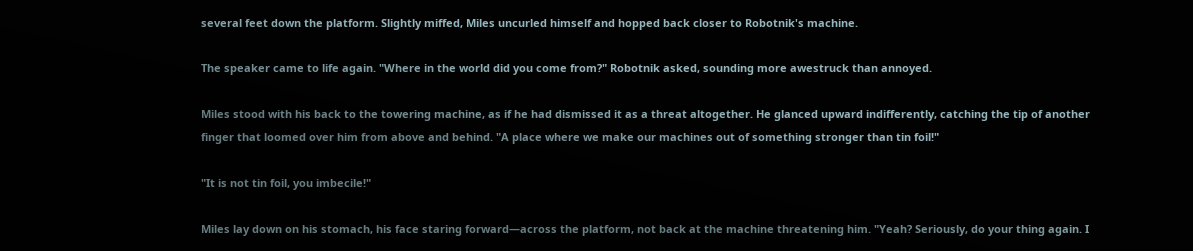several feet down the platform. Slightly miffed, Miles uncurled himself and hopped back closer to Robotnik's machine.

The speaker came to life again. "Where in the world did you come from?" Robotnik asked, sounding more awestruck than annoyed.

Miles stood with his back to the towering machine, as if he had dismissed it as a threat altogether. He glanced upward indifferently, catching the tip of another finger that loomed over him from above and behind. "A place where we make our machines out of something stronger than tin foil!"

"It is not tin foil, you imbecile!"

Miles lay down on his stomach, his face staring forward—across the platform, not back at the machine threatening him. "Yeah? Seriously, do your thing again. I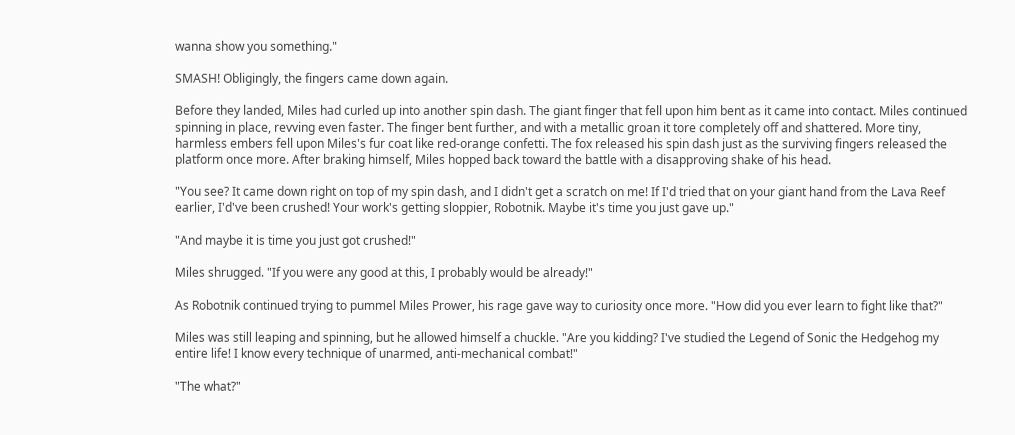wanna show you something."

SMASH! Obligingly, the fingers came down again.

Before they landed, Miles had curled up into another spin dash. The giant finger that fell upon him bent as it came into contact. Miles continued spinning in place, revving even faster. The finger bent further, and with a metallic groan it tore completely off and shattered. More tiny, harmless embers fell upon Miles's fur coat like red-orange confetti. The fox released his spin dash just as the surviving fingers released the platform once more. After braking himself, Miles hopped back toward the battle with a disapproving shake of his head.

"You see? It came down right on top of my spin dash, and I didn't get a scratch on me! If I'd tried that on your giant hand from the Lava Reef earlier, I'd've been crushed! Your work's getting sloppier, Robotnik. Maybe it's time you just gave up."

"And maybe it is time you just got crushed!"

Miles shrugged. "If you were any good at this, I probably would be already!"

As Robotnik continued trying to pummel Miles Prower, his rage gave way to curiosity once more. "How did you ever learn to fight like that?"

Miles was still leaping and spinning, but he allowed himself a chuckle. "Are you kidding? I've studied the Legend of Sonic the Hedgehog my entire life! I know every technique of unarmed, anti-mechanical combat!"

"The what?"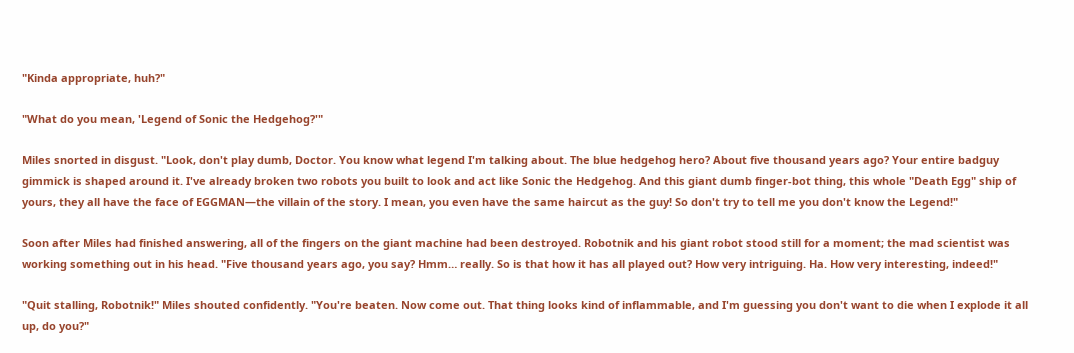"Kinda appropriate, huh?"

"What do you mean, 'Legend of Sonic the Hedgehog?'"

Miles snorted in disgust. "Look, don't play dumb, Doctor. You know what legend I'm talking about. The blue hedgehog hero? About five thousand years ago? Your entire badguy gimmick is shaped around it. I've already broken two robots you built to look and act like Sonic the Hedgehog. And this giant dumb finger-bot thing, this whole "Death Egg" ship of yours, they all have the face of EGGMAN—the villain of the story. I mean, you even have the same haircut as the guy! So don't try to tell me you don't know the Legend!"

Soon after Miles had finished answering, all of the fingers on the giant machine had been destroyed. Robotnik and his giant robot stood still for a moment; the mad scientist was working something out in his head. "Five thousand years ago, you say? Hmm… really. So is that how it has all played out? How very intriguing. Ha. How very interesting, indeed!"

"Quit stalling, Robotnik!" Miles shouted confidently. "You're beaten. Now come out. That thing looks kind of inflammable, and I'm guessing you don't want to die when I explode it all up, do you?"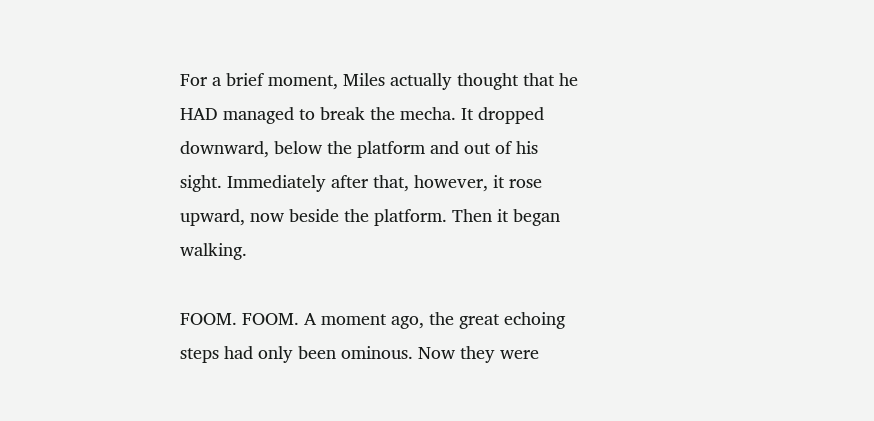For a brief moment, Miles actually thought that he HAD managed to break the mecha. It dropped downward, below the platform and out of his sight. Immediately after that, however, it rose upward, now beside the platform. Then it began walking.

FOOM. FOOM. A moment ago, the great echoing steps had only been ominous. Now they were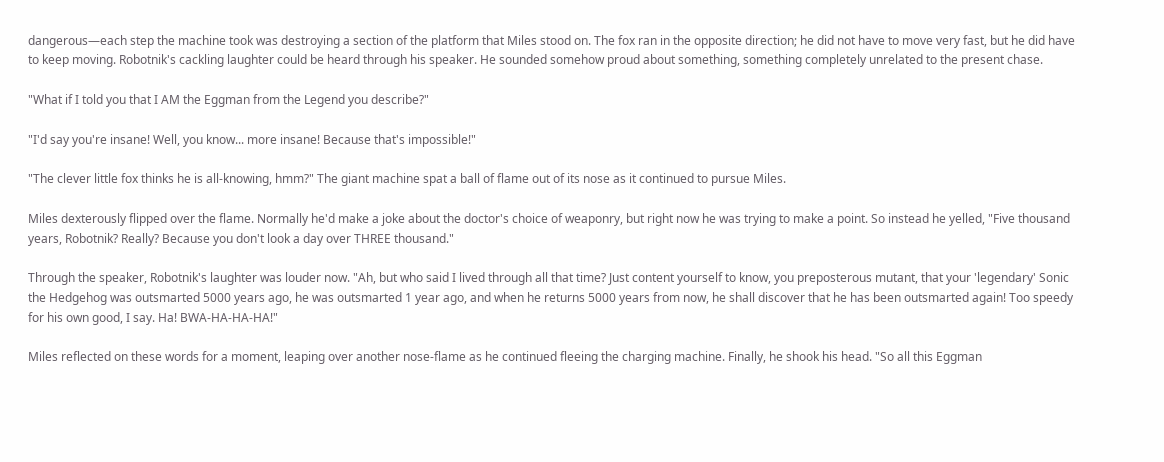dangerous—each step the machine took was destroying a section of the platform that Miles stood on. The fox ran in the opposite direction; he did not have to move very fast, but he did have to keep moving. Robotnik's cackling laughter could be heard through his speaker. He sounded somehow proud about something, something completely unrelated to the present chase.

"What if I told you that I AM the Eggman from the Legend you describe?"

"I'd say you're insane! Well, you know... more insane! Because that's impossible!"

"The clever little fox thinks he is all-knowing, hmm?" The giant machine spat a ball of flame out of its nose as it continued to pursue Miles.

Miles dexterously flipped over the flame. Normally he'd make a joke about the doctor's choice of weaponry, but right now he was trying to make a point. So instead he yelled, "Five thousand years, Robotnik? Really? Because you don't look a day over THREE thousand."

Through the speaker, Robotnik's laughter was louder now. "Ah, but who said I lived through all that time? Just content yourself to know, you preposterous mutant, that your 'legendary' Sonic the Hedgehog was outsmarted 5000 years ago, he was outsmarted 1 year ago, and when he returns 5000 years from now, he shall discover that he has been outsmarted again! Too speedy for his own good, I say. Ha! BWA-HA-HA-HA!"

Miles reflected on these words for a moment, leaping over another nose-flame as he continued fleeing the charging machine. Finally, he shook his head. "So all this Eggman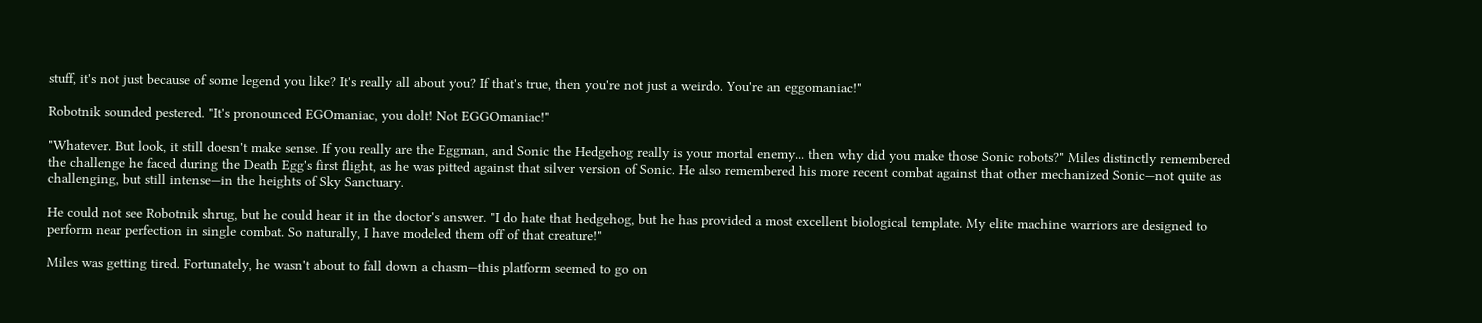stuff, it's not just because of some legend you like? It's really all about you? If that's true, then you're not just a weirdo. You're an eggomaniac!"

Robotnik sounded pestered. "It's pronounced EGOmaniac, you dolt! Not EGGOmaniac!"

"Whatever. But look, it still doesn't make sense. If you really are the Eggman, and Sonic the Hedgehog really is your mortal enemy... then why did you make those Sonic robots?" Miles distinctly remembered the challenge he faced during the Death Egg's first flight, as he was pitted against that silver version of Sonic. He also remembered his more recent combat against that other mechanized Sonic—not quite as challenging, but still intense—in the heights of Sky Sanctuary.

He could not see Robotnik shrug, but he could hear it in the doctor's answer. "I do hate that hedgehog, but he has provided a most excellent biological template. My elite machine warriors are designed to perform near perfection in single combat. So naturally, I have modeled them off of that creature!"

Miles was getting tired. Fortunately, he wasn't about to fall down a chasm—this platform seemed to go on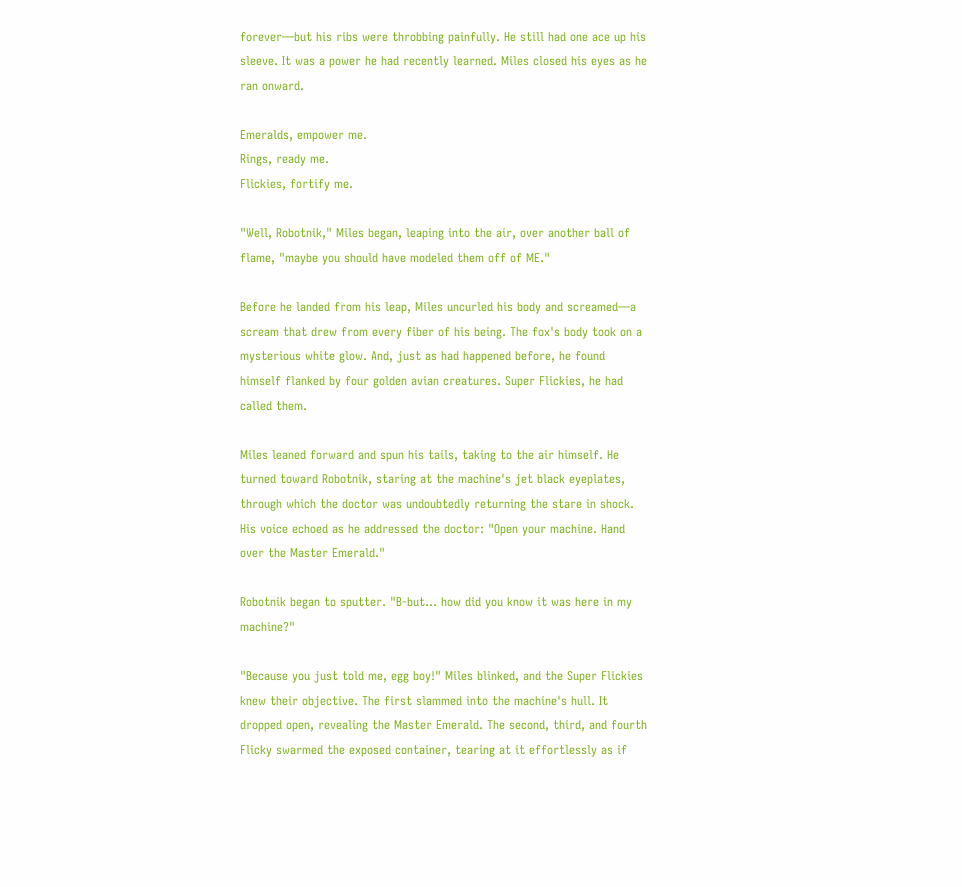forever—but his ribs were throbbing painfully. He still had one ace up his sleeve. It was a power he had recently learned. Miles closed his eyes as he ran onward.

Emeralds, empower me.
Rings, ready me.
Flickies, fortify me.

"Well, Robotnik," Miles began, leaping into the air, over another ball of flame, "maybe you should have modeled them off of ME."

Before he landed from his leap, Miles uncurled his body and screamed—a scream that drew from every fiber of his being. The fox's body took on a mysterious white glow. And, just as had happened before, he found himself flanked by four golden avian creatures. Super Flickies, he had called them.

Miles leaned forward and spun his tails, taking to the air himself. He turned toward Robotnik, staring at the machine's jet black eyeplates, through which the doctor was undoubtedly returning the stare in shock. His voice echoed as he addressed the doctor: "Open your machine. Hand over the Master Emerald."

Robotnik began to sputter. "B-but... how did you know it was here in my machine?"

"Because you just told me, egg boy!" Miles blinked, and the Super Flickies knew their objective. The first slammed into the machine's hull. It dropped open, revealing the Master Emerald. The second, third, and fourth Flicky swarmed the exposed container, tearing at it effortlessly as if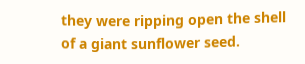they were ripping open the shell of a giant sunflower seed.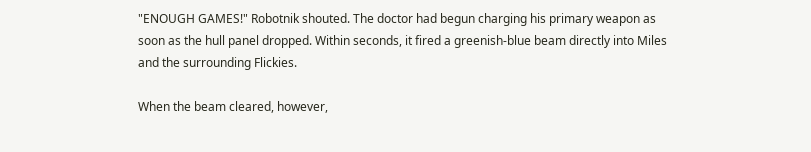"ENOUGH GAMES!" Robotnik shouted. The doctor had begun charging his primary weapon as soon as the hull panel dropped. Within seconds, it fired a greenish-blue beam directly into Miles and the surrounding Flickies.

When the beam cleared, however,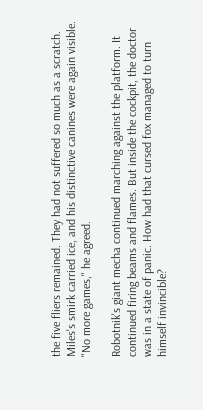the five fliers remained. They had not suffered so much as a scratch. Miles's smirk carried ice, and his distinctive canines were again visible. "No more games," he agreed.

Robotnik's giant mecha continued marching against the platform. It continued firing beams and flames. But inside the cockpit, the doctor was in a state of panic. How had that cursed fox managed to turn himself invincible?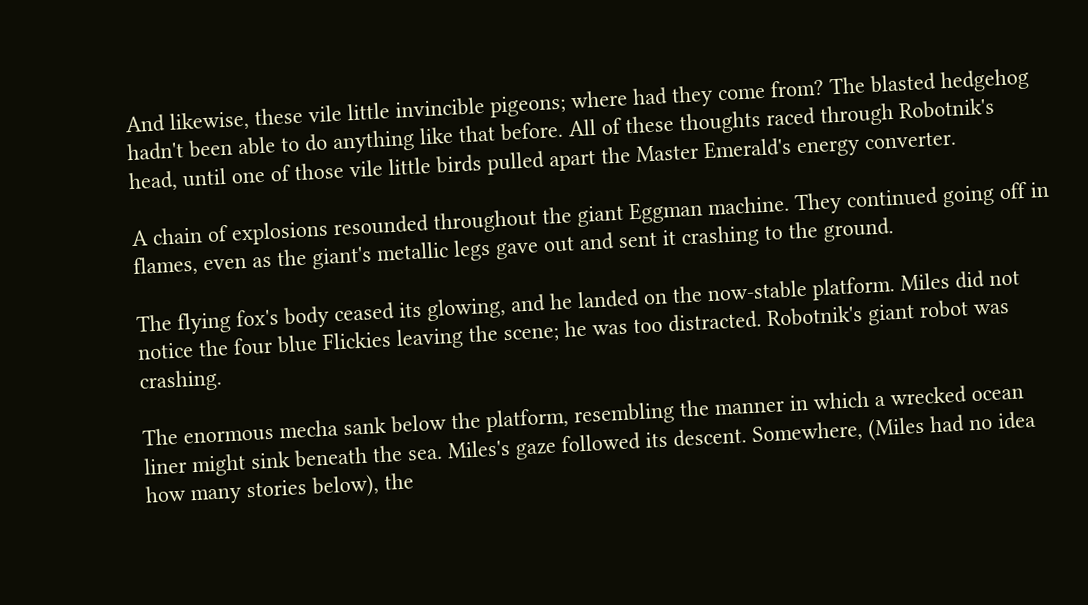And likewise, these vile little invincible pigeons; where had they come from? The blasted hedgehog hadn't been able to do anything like that before. All of these thoughts raced through Robotnik's head, until one of those vile little birds pulled apart the Master Emerald's energy converter.

A chain of explosions resounded throughout the giant Eggman machine. They continued going off in flames, even as the giant's metallic legs gave out and sent it crashing to the ground.

The flying fox's body ceased its glowing, and he landed on the now-stable platform. Miles did not notice the four blue Flickies leaving the scene; he was too distracted. Robotnik's giant robot was crashing.

The enormous mecha sank below the platform, resembling the manner in which a wrecked ocean liner might sink beneath the sea. Miles's gaze followed its descent. Somewhere, (Miles had no idea how many stories below), the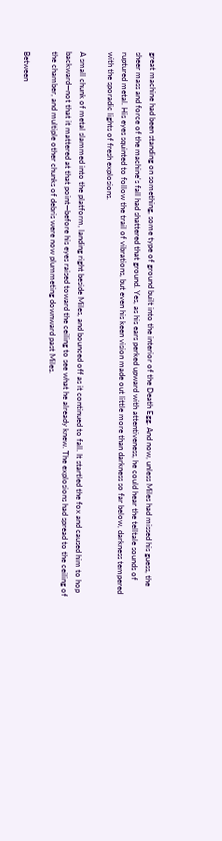great machine had been standing on something, some type of ground built into the interior of the Death Egg. And now, unless Miles had missed his guess, the sheer mass and force of the machine's fall had shattered that ground. Yes, as his ears perked upward with attentiveness, he could hear the telltale sounds of ruptured metal. His eyes squinted to follow the trail of vibrations, but even his keen vision made out little more than darkness so far below, darkness tempered with the sporadic lights of fresh explosions.

A small chunk of metal slammed into the platform, landing right beside Miles, and bounced off as it continued to fall. It startled the fox and caused him to hop backward—not that it mattered at that point—before his eyes raised toward the ceiling to see what he already knew. The explosions had spread to the ceiling of the chamber, and multiple other chunks of debris were now plummeting downward past Miles.

Between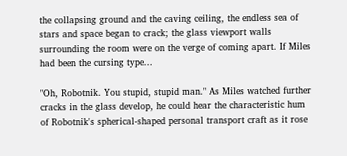the collapsing ground and the caving ceiling, the endless sea of stars and space began to crack; the glass viewport walls surrounding the room were on the verge of coming apart. If Miles had been the cursing type...

"Oh, Robotnik. You stupid, stupid man." As Miles watched further cracks in the glass develop, he could hear the characteristic hum of Robotnik's spherical-shaped personal transport craft as it rose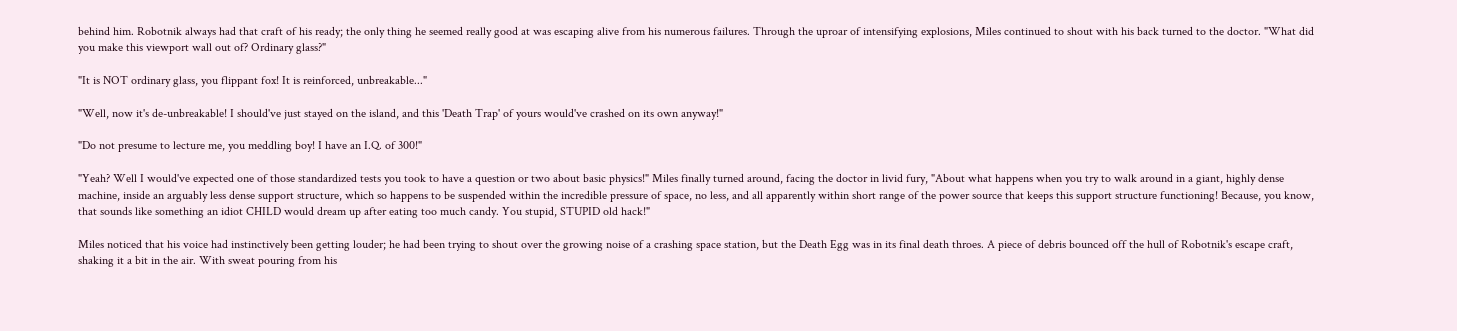behind him. Robotnik always had that craft of his ready; the only thing he seemed really good at was escaping alive from his numerous failures. Through the uproar of intensifying explosions, Miles continued to shout with his back turned to the doctor. "What did you make this viewport wall out of? Ordinary glass?"

"It is NOT ordinary glass, you flippant fox! It is reinforced, unbreakable..."

"Well, now it's de-unbreakable! I should've just stayed on the island, and this 'Death Trap' of yours would've crashed on its own anyway!"

"Do not presume to lecture me, you meddling boy! I have an I.Q. of 300!"

"Yeah? Well I would've expected one of those standardized tests you took to have a question or two about basic physics!" Miles finally turned around, facing the doctor in livid fury, "About what happens when you try to walk around in a giant, highly dense machine, inside an arguably less dense support structure, which so happens to be suspended within the incredible pressure of space, no less, and all apparently within short range of the power source that keeps this support structure functioning! Because, you know, that sounds like something an idiot CHILD would dream up after eating too much candy. You stupid, STUPID old hack!"

Miles noticed that his voice had instinctively been getting louder; he had been trying to shout over the growing noise of a crashing space station, but the Death Egg was in its final death throes. A piece of debris bounced off the hull of Robotnik's escape craft, shaking it a bit in the air. With sweat pouring from his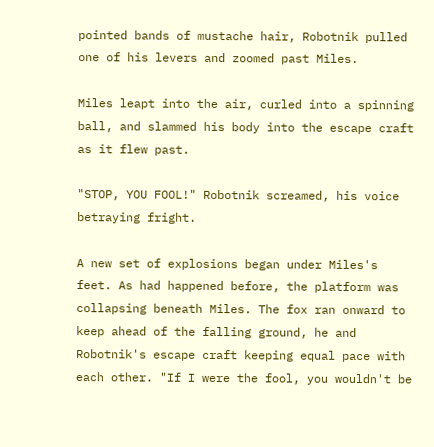pointed bands of mustache hair, Robotnik pulled one of his levers and zoomed past Miles.

Miles leapt into the air, curled into a spinning ball, and slammed his body into the escape craft as it flew past.

"STOP, YOU FOOL!" Robotnik screamed, his voice betraying fright.

A new set of explosions began under Miles's feet. As had happened before, the platform was collapsing beneath Miles. The fox ran onward to keep ahead of the falling ground, he and Robotnik's escape craft keeping equal pace with each other. "If I were the fool, you wouldn't be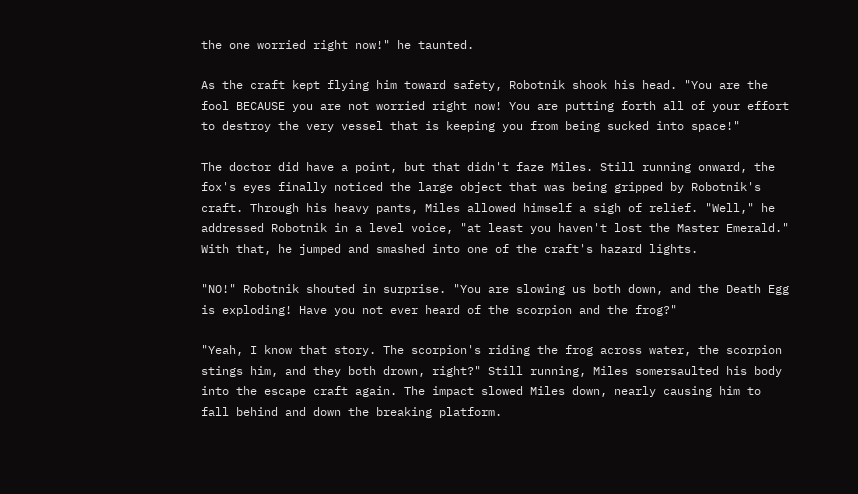the one worried right now!" he taunted.

As the craft kept flying him toward safety, Robotnik shook his head. "You are the fool BECAUSE you are not worried right now! You are putting forth all of your effort to destroy the very vessel that is keeping you from being sucked into space!"

The doctor did have a point, but that didn't faze Miles. Still running onward, the fox's eyes finally noticed the large object that was being gripped by Robotnik's craft. Through his heavy pants, Miles allowed himself a sigh of relief. "Well," he addressed Robotnik in a level voice, "at least you haven't lost the Master Emerald." With that, he jumped and smashed into one of the craft's hazard lights.

"NO!" Robotnik shouted in surprise. "You are slowing us both down, and the Death Egg is exploding! Have you not ever heard of the scorpion and the frog?"

"Yeah, I know that story. The scorpion's riding the frog across water, the scorpion stings him, and they both drown, right?" Still running, Miles somersaulted his body into the escape craft again. The impact slowed Miles down, nearly causing him to fall behind and down the breaking platform.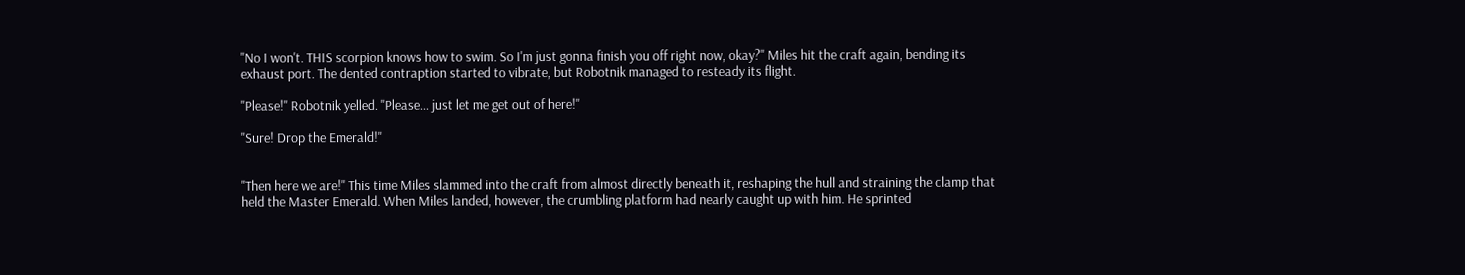"No I won't. THIS scorpion knows how to swim. So I'm just gonna finish you off right now, okay?" Miles hit the craft again, bending its exhaust port. The dented contraption started to vibrate, but Robotnik managed to resteady its flight.

"Please!" Robotnik yelled. "Please... just let me get out of here!"

"Sure! Drop the Emerald!"


"Then here we are!" This time Miles slammed into the craft from almost directly beneath it, reshaping the hull and straining the clamp that held the Master Emerald. When Miles landed, however, the crumbling platform had nearly caught up with him. He sprinted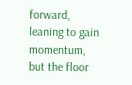forward, leaning to gain momentum, but the floor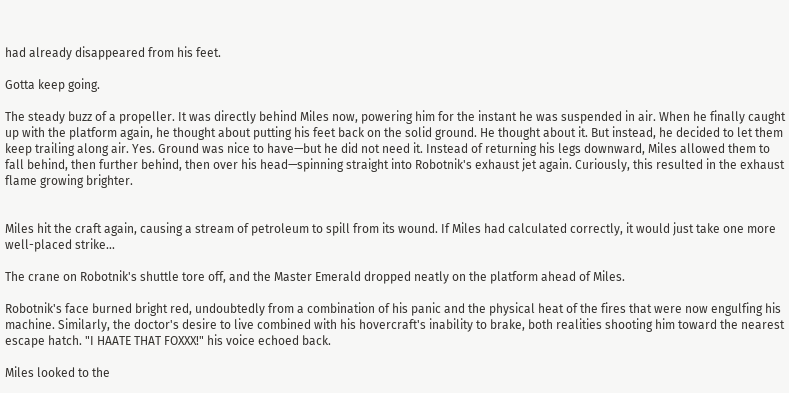had already disappeared from his feet.

Gotta keep going.

The steady buzz of a propeller. It was directly behind Miles now, powering him for the instant he was suspended in air. When he finally caught up with the platform again, he thought about putting his feet back on the solid ground. He thought about it. But instead, he decided to let them keep trailing along air. Yes. Ground was nice to have—but he did not need it. Instead of returning his legs downward, Miles allowed them to fall behind, then further behind, then over his head—spinning straight into Robotnik's exhaust jet again. Curiously, this resulted in the exhaust flame growing brighter.


Miles hit the craft again, causing a stream of petroleum to spill from its wound. If Miles had calculated correctly, it would just take one more well-placed strike...

The crane on Robotnik's shuttle tore off, and the Master Emerald dropped neatly on the platform ahead of Miles.

Robotnik's face burned bright red, undoubtedly from a combination of his panic and the physical heat of the fires that were now engulfing his machine. Similarly, the doctor's desire to live combined with his hovercraft's inability to brake, both realities shooting him toward the nearest escape hatch. "I HAATE THAT FOXXX!" his voice echoed back.

Miles looked to the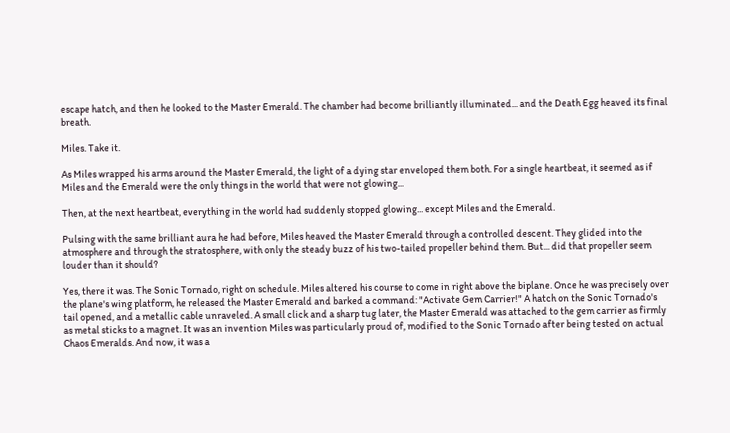escape hatch, and then he looked to the Master Emerald. The chamber had become brilliantly illuminated... and the Death Egg heaved its final breath.

Miles. Take it.

As Miles wrapped his arms around the Master Emerald, the light of a dying star enveloped them both. For a single heartbeat, it seemed as if Miles and the Emerald were the only things in the world that were not glowing...

Then, at the next heartbeat, everything in the world had suddenly stopped glowing... except Miles and the Emerald.

Pulsing with the same brilliant aura he had before, Miles heaved the Master Emerald through a controlled descent. They glided into the atmosphere and through the stratosphere, with only the steady buzz of his two-tailed propeller behind them. But... did that propeller seem louder than it should?

Yes, there it was. The Sonic Tornado, right on schedule. Miles altered his course to come in right above the biplane. Once he was precisely over the plane's wing platform, he released the Master Emerald and barked a command: "Activate Gem Carrier!" A hatch on the Sonic Tornado's tail opened, and a metallic cable unraveled. A small click and a sharp tug later, the Master Emerald was attached to the gem carrier as firmly as metal sticks to a magnet. It was an invention Miles was particularly proud of, modified to the Sonic Tornado after being tested on actual Chaos Emeralds. And now, it was a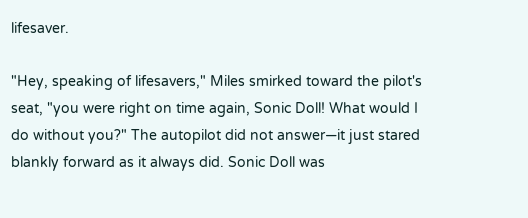lifesaver.

"Hey, speaking of lifesavers," Miles smirked toward the pilot's seat, "you were right on time again, Sonic Doll! What would I do without you?" The autopilot did not answer—it just stared blankly forward as it always did. Sonic Doll was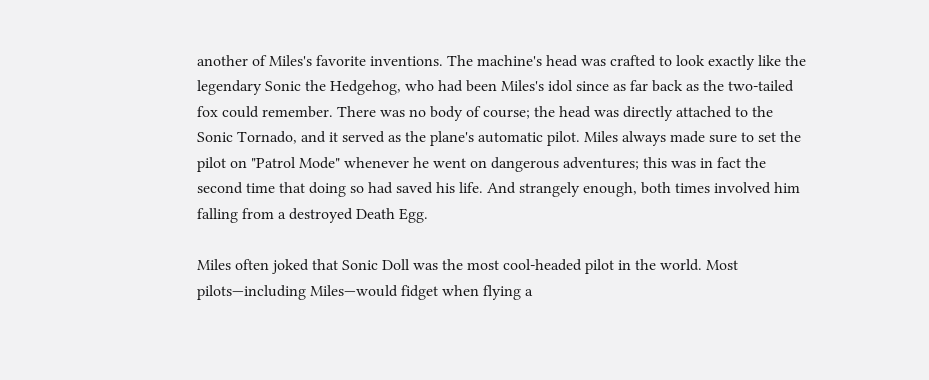another of Miles's favorite inventions. The machine's head was crafted to look exactly like the legendary Sonic the Hedgehog, who had been Miles's idol since as far back as the two-tailed fox could remember. There was no body of course; the head was directly attached to the Sonic Tornado, and it served as the plane's automatic pilot. Miles always made sure to set the pilot on "Patrol Mode" whenever he went on dangerous adventures; this was in fact the second time that doing so had saved his life. And strangely enough, both times involved him falling from a destroyed Death Egg.

Miles often joked that Sonic Doll was the most cool-headed pilot in the world. Most pilots—including Miles—would fidget when flying a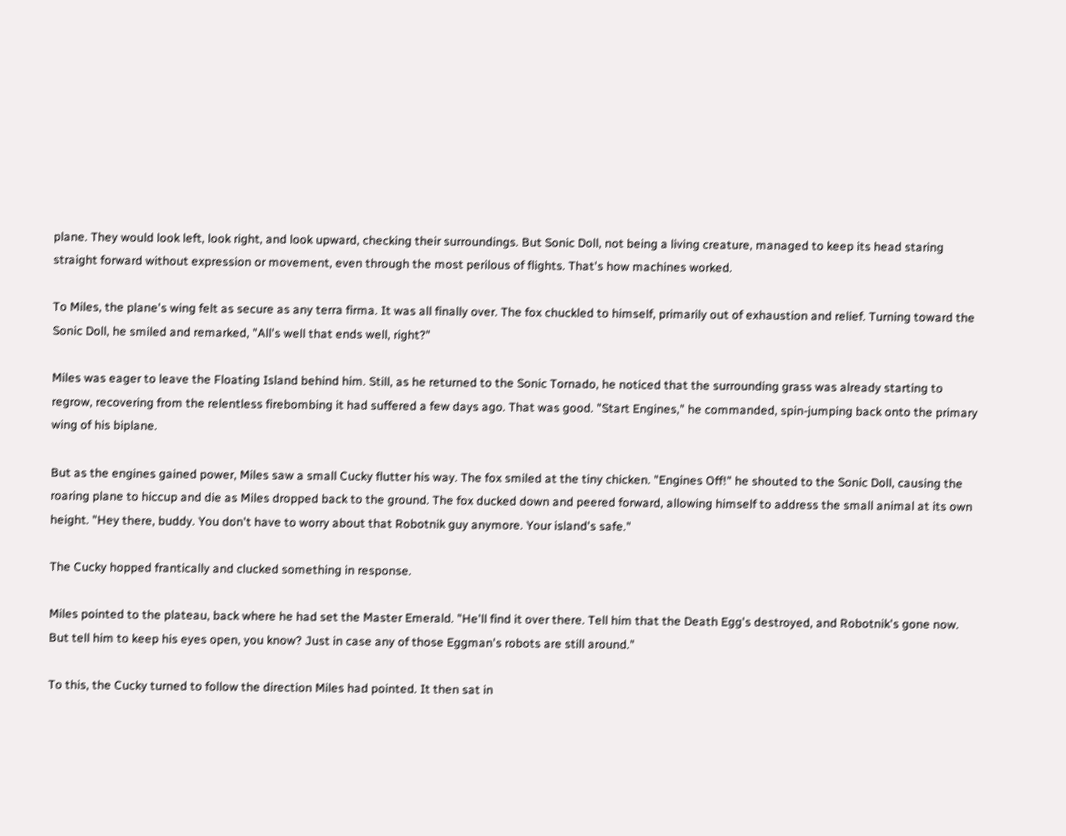plane. They would look left, look right, and look upward, checking their surroundings. But Sonic Doll, not being a living creature, managed to keep its head staring straight forward without expression or movement, even through the most perilous of flights. That's how machines worked.

To Miles, the plane's wing felt as secure as any terra firma. It was all finally over. The fox chuckled to himself, primarily out of exhaustion and relief. Turning toward the Sonic Doll, he smiled and remarked, "All's well that ends well, right?"

Miles was eager to leave the Floating Island behind him. Still, as he returned to the Sonic Tornado, he noticed that the surrounding grass was already starting to regrow, recovering from the relentless firebombing it had suffered a few days ago. That was good. "Start Engines," he commanded, spin-jumping back onto the primary wing of his biplane.

But as the engines gained power, Miles saw a small Cucky flutter his way. The fox smiled at the tiny chicken. "Engines Off!" he shouted to the Sonic Doll, causing the roaring plane to hiccup and die as Miles dropped back to the ground. The fox ducked down and peered forward, allowing himself to address the small animal at its own height. "Hey there, buddy. You don't have to worry about that Robotnik guy anymore. Your island's safe."

The Cucky hopped frantically and clucked something in response.

Miles pointed to the plateau, back where he had set the Master Emerald. "He'll find it over there. Tell him that the Death Egg's destroyed, and Robotnik's gone now. But tell him to keep his eyes open, you know? Just in case any of those Eggman's robots are still around."

To this, the Cucky turned to follow the direction Miles had pointed. It then sat in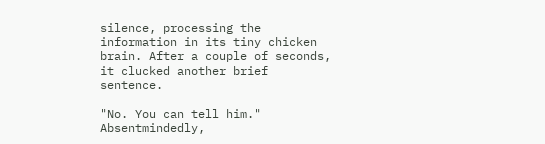silence, processing the information in its tiny chicken brain. After a couple of seconds, it clucked another brief sentence.

"No. You can tell him." Absentmindedly,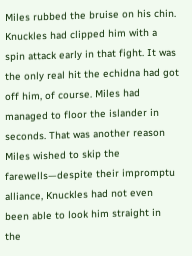Miles rubbed the bruise on his chin. Knuckles had clipped him with a spin attack early in that fight. It was the only real hit the echidna had got off him, of course. Miles had managed to floor the islander in seconds. That was another reason Miles wished to skip the farewells—despite their impromptu alliance, Knuckles had not even been able to look him straight in the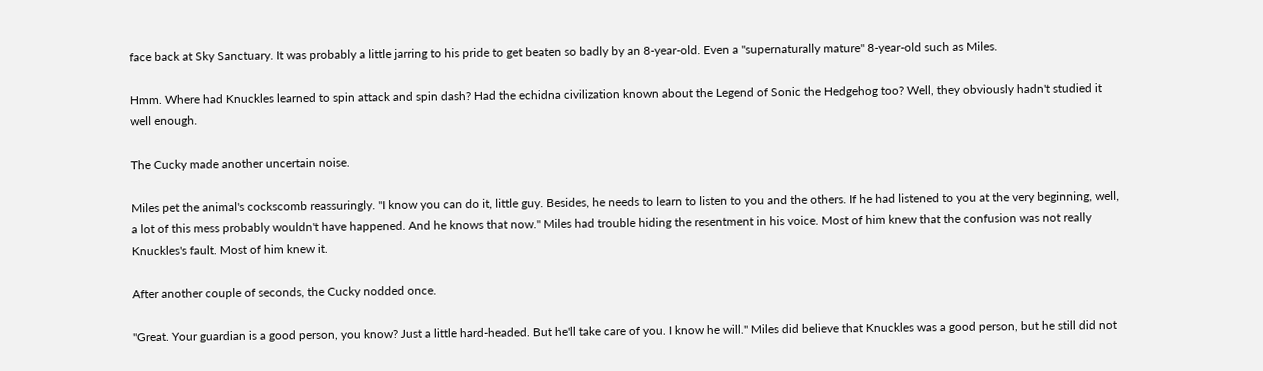face back at Sky Sanctuary. It was probably a little jarring to his pride to get beaten so badly by an 8-year-old. Even a "supernaturally mature" 8-year-old such as Miles.

Hmm. Where had Knuckles learned to spin attack and spin dash? Had the echidna civilization known about the Legend of Sonic the Hedgehog too? Well, they obviously hadn't studied it well enough.

The Cucky made another uncertain noise.

Miles pet the animal's cockscomb reassuringly. "I know you can do it, little guy. Besides, he needs to learn to listen to you and the others. If he had listened to you at the very beginning, well, a lot of this mess probably wouldn't have happened. And he knows that now." Miles had trouble hiding the resentment in his voice. Most of him knew that the confusion was not really Knuckles's fault. Most of him knew it.

After another couple of seconds, the Cucky nodded once.

"Great. Your guardian is a good person, you know? Just a little hard-headed. But he'll take care of you. I know he will." Miles did believe that Knuckles was a good person, but he still did not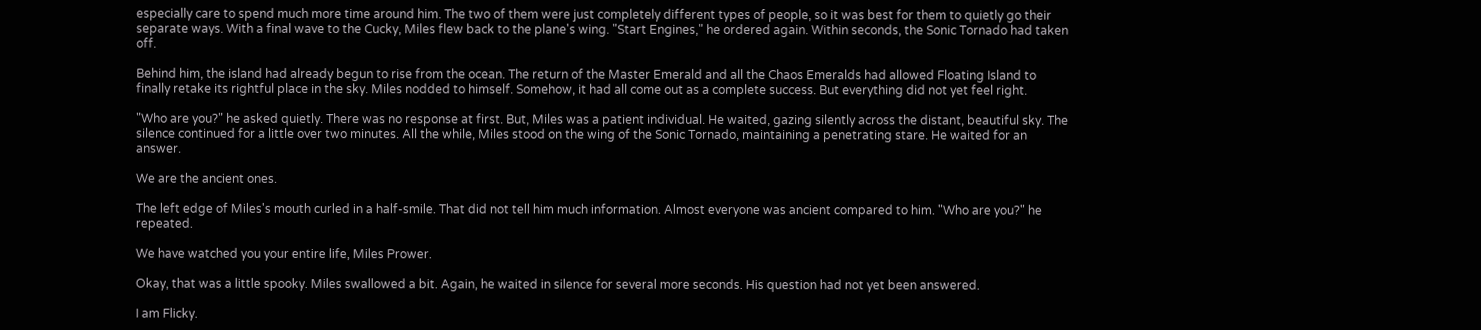especially care to spend much more time around him. The two of them were just completely different types of people, so it was best for them to quietly go their separate ways. With a final wave to the Cucky, Miles flew back to the plane's wing. "Start Engines," he ordered again. Within seconds, the Sonic Tornado had taken off.

Behind him, the island had already begun to rise from the ocean. The return of the Master Emerald and all the Chaos Emeralds had allowed Floating Island to finally retake its rightful place in the sky. Miles nodded to himself. Somehow, it had all come out as a complete success. But everything did not yet feel right.

"Who are you?" he asked quietly. There was no response at first. But, Miles was a patient individual. He waited, gazing silently across the distant, beautiful sky. The silence continued for a little over two minutes. All the while, Miles stood on the wing of the Sonic Tornado, maintaining a penetrating stare. He waited for an answer.

We are the ancient ones.

The left edge of Miles's mouth curled in a half-smile. That did not tell him much information. Almost everyone was ancient compared to him. "Who are you?" he repeated.

We have watched you your entire life, Miles Prower.

Okay, that was a little spooky. Miles swallowed a bit. Again, he waited in silence for several more seconds. His question had not yet been answered.

I am Flicky.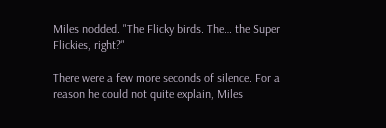Miles nodded. "The Flicky birds. The… the Super Flickies, right?"

There were a few more seconds of silence. For a reason he could not quite explain, Miles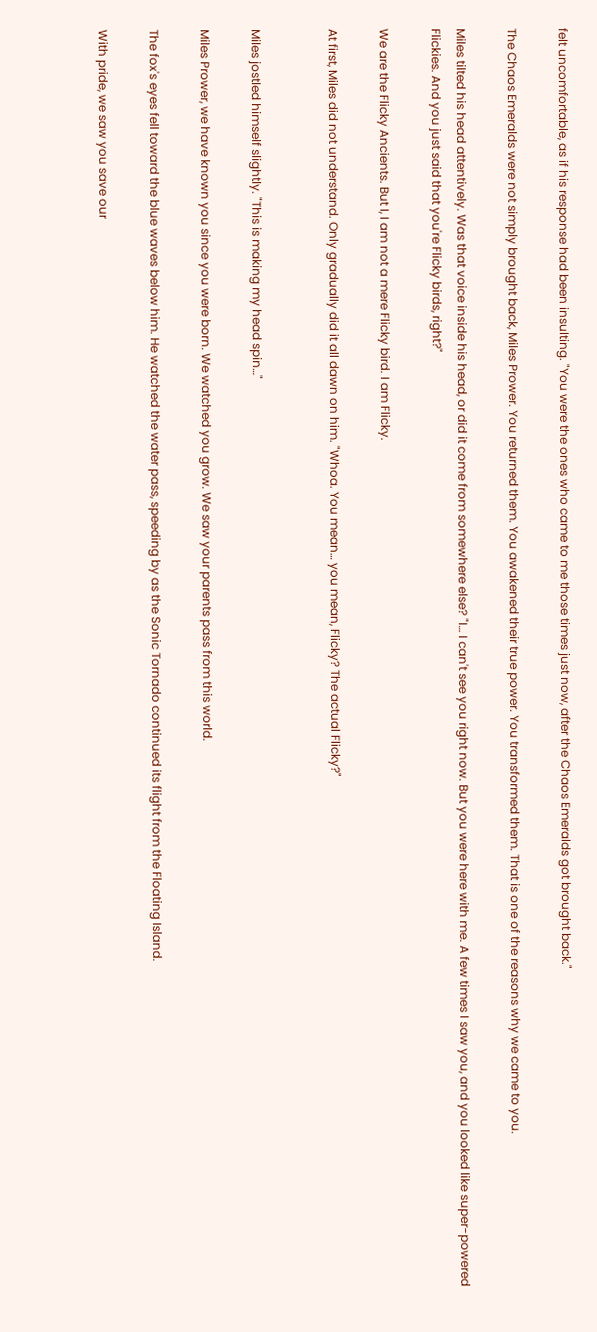felt uncomfortable, as if his response had been insulting. "You were the ones who came to me those times just now, after the Chaos Emeralds got brought back."

The Chaos Emeralds were not simply brought back, Miles Prower. You returned them. You awakened their true power. You transformed them. That is one of the reasons why we came to you.

Miles tilted his head attentively. Was that voice inside his head, or did it come from somewhere else? "I… I can't see you right now. But you were here with me. A few times I saw you, and you looked like super-powered Flickies. And you just said that you're Flicky birds, right?"

We are the Flicky Ancients. But I, I am not a mere Flicky bird. I am Flicky.

At first, Miles did not understand. Only gradually did it all dawn on him. "Whoa. You mean… you mean, Flicky? The actual Flicky?"


Miles jostled himself slightly. "This is making my head spin…"

Miles Prower, we have known you since you were born. We watched you grow. We saw your parents pass from this world.

The fox's eyes fell toward the blue waves below him. He watched the water pass, speeding by as the Sonic Tornado continued its flight from the Floating Island.

With pride, we saw you save our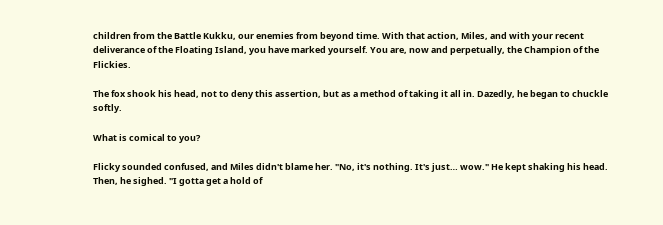children from the Battle Kukku, our enemies from beyond time. With that action, Miles, and with your recent deliverance of the Floating Island, you have marked yourself. You are, now and perpetually, the Champion of the Flickies.

The fox shook his head, not to deny this assertion, but as a method of taking it all in. Dazedly, he began to chuckle softly.

What is comical to you?

Flicky sounded confused, and Miles didn't blame her. "No, it's nothing. It's just… wow." He kept shaking his head. Then, he sighed. "I gotta get a hold of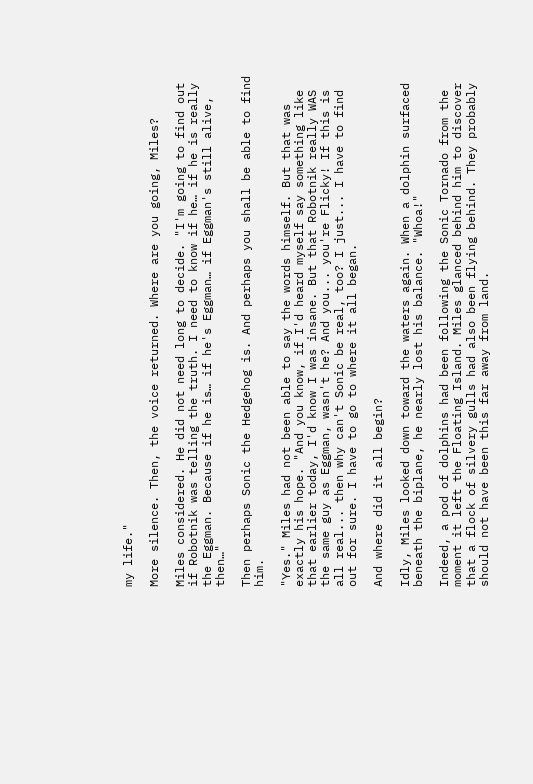my life."

More silence. Then, the voice returned. Where are you going, Miles?

Miles considered. He did not need long to decide. "I'm going to find out if Robotnik was telling the truth. I need to know if he… if he is really the Eggman. Because if he is… if he's Eggman… if Eggman's still alive, then…"

Then perhaps Sonic the Hedgehog is. And perhaps you shall be able to find him.

"Yes." Miles had not been able to say the words himself. But that was exactly his hope. "And you know, if I'd heard myself say something like that earlier today, I'd know I was insane. But that Robotnik really WAS the same guy as Eggman, wasn't he? And you... you're Flicky! If this is all real... then why can't Sonic be real, too? I just... I have to find out for sure. I have to go to where it all began.

And where did it all begin?

Idly, Miles looked down toward the waters again. When a dolphin surfaced beneath the biplane, he nearly lost his balance. "Whoa!"

Indeed, a pod of dolphins had been following the Sonic Tornado from the moment it left the Floating Island. Miles glanced behind him to discover that a flock of silvery gulls had also been flying behind. They probably should not have been this far away from land.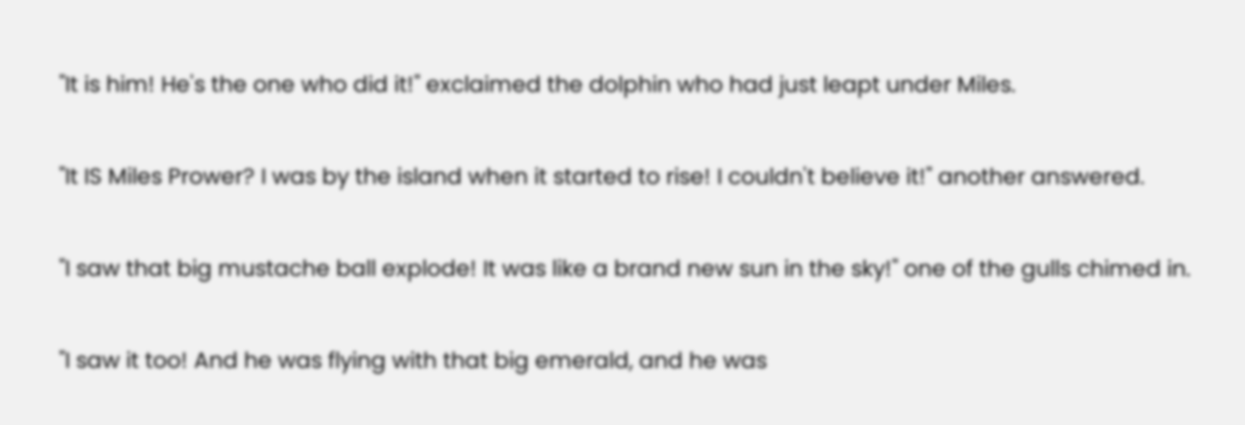"It is him! He's the one who did it!" exclaimed the dolphin who had just leapt under Miles.

"It IS Miles Prower? I was by the island when it started to rise! I couldn't believe it!" another answered.

"I saw that big mustache ball explode! It was like a brand new sun in the sky!" one of the gulls chimed in.

"I saw it too! And he was flying with that big emerald, and he was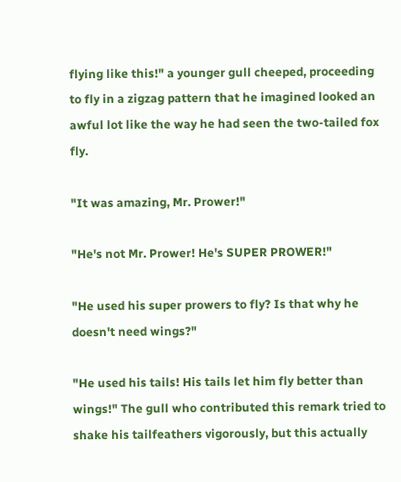flying like this!" a younger gull cheeped, proceeding to fly in a zigzag pattern that he imagined looked an awful lot like the way he had seen the two-tailed fox fly.

"It was amazing, Mr. Prower!"

"He's not Mr. Prower! He's SUPER PROWER!"

"He used his super prowers to fly? Is that why he doesn't need wings?"

"He used his tails! His tails let him fly better than wings!" The gull who contributed this remark tried to shake his tailfeathers vigorously, but this actually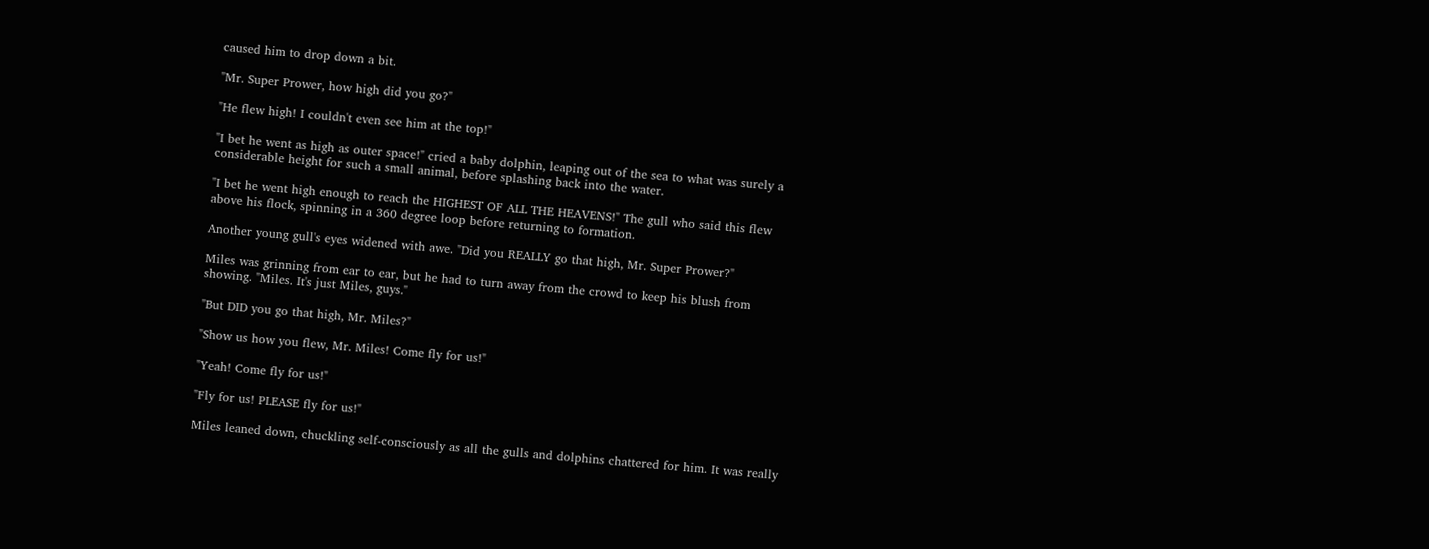caused him to drop down a bit.

"Mr. Super Prower, how high did you go?"

"He flew high! I couldn't even see him at the top!"

"I bet he went as high as outer space!" cried a baby dolphin, leaping out of the sea to what was surely a considerable height for such a small animal, before splashing back into the water.

"I bet he went high enough to reach the HIGHEST OF ALL THE HEAVENS!" The gull who said this flew above his flock, spinning in a 360 degree loop before returning to formation.

Another young gull's eyes widened with awe. "Did you REALLY go that high, Mr. Super Prower?"

Miles was grinning from ear to ear, but he had to turn away from the crowd to keep his blush from showing. "Miles. It's just Miles, guys."

"But DID you go that high, Mr. Miles?"

"Show us how you flew, Mr. Miles! Come fly for us!"

"Yeah! Come fly for us!"

"Fly for us! PLEASE fly for us!"

Miles leaned down, chuckling self-consciously as all the gulls and dolphins chattered for him. It was really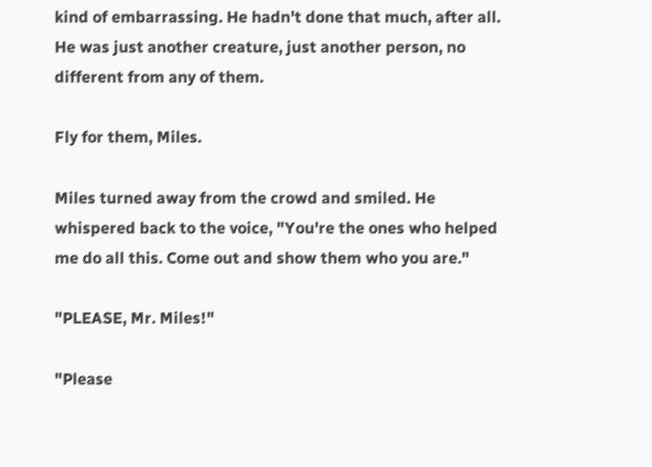kind of embarrassing. He hadn't done that much, after all. He was just another creature, just another person, no different from any of them.

Fly for them, Miles.

Miles turned away from the crowd and smiled. He whispered back to the voice, "You're the ones who helped me do all this. Come out and show them who you are."

"PLEASE, Mr. Miles!"

"Please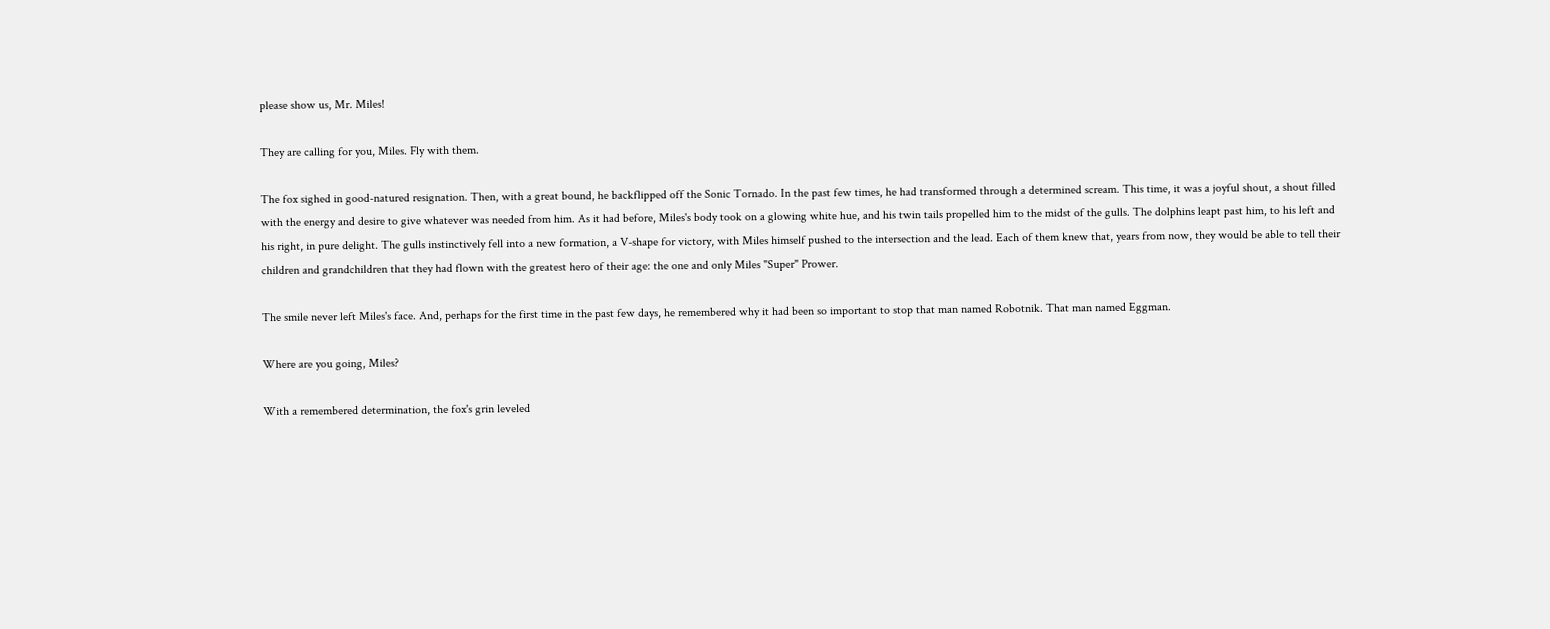please show us, Mr. Miles!

They are calling for you, Miles. Fly with them.

The fox sighed in good-natured resignation. Then, with a great bound, he backflipped off the Sonic Tornado. In the past few times, he had transformed through a determined scream. This time, it was a joyful shout, a shout filled with the energy and desire to give whatever was needed from him. As it had before, Miles's body took on a glowing white hue, and his twin tails propelled him to the midst of the gulls. The dolphins leapt past him, to his left and his right, in pure delight. The gulls instinctively fell into a new formation, a V-shape for victory, with Miles himself pushed to the intersection and the lead. Each of them knew that, years from now, they would be able to tell their children and grandchildren that they had flown with the greatest hero of their age: the one and only Miles "Super" Prower.

The smile never left Miles's face. And, perhaps for the first time in the past few days, he remembered why it had been so important to stop that man named Robotnik. That man named Eggman.

Where are you going, Miles?

With a remembered determination, the fox's grin leveled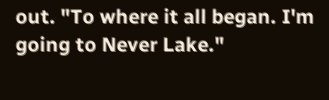out. "To where it all began. I'm going to Never Lake."